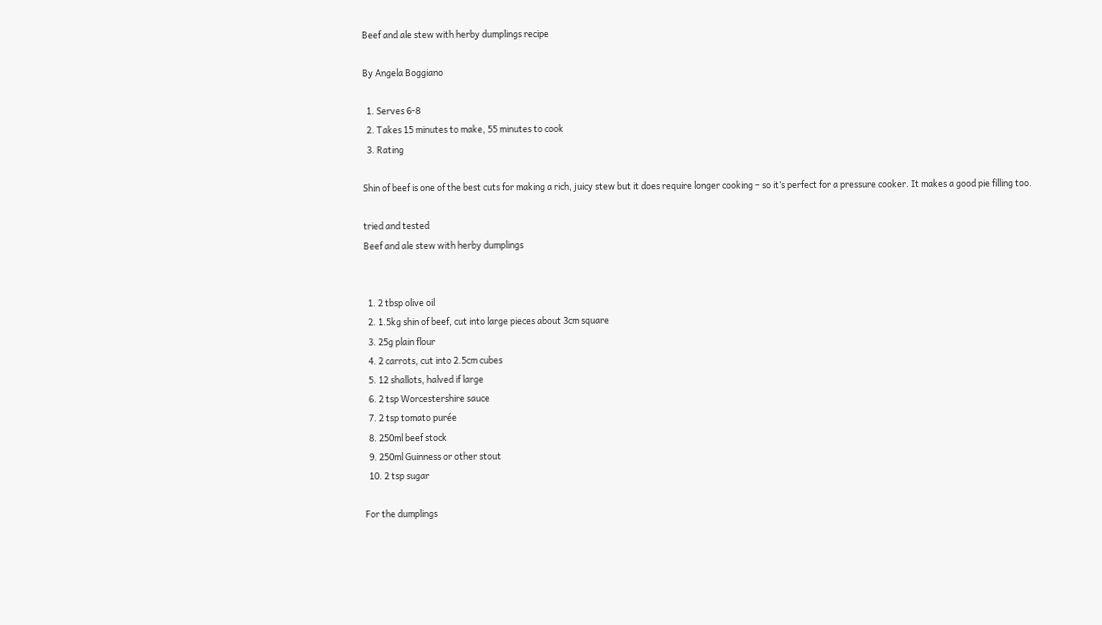Beef and ale stew with herby dumplings recipe

By Angela Boggiano

  1. Serves 6-8
  2. Takes 15 minutes to make, 55 minutes to cook
  3. Rating

Shin of beef is one of the best cuts for making a rich, juicy stew but it does require longer cooking – so it’s perfect for a pressure cooker. It makes a good pie filling too.

tried and tested
Beef and ale stew with herby dumplings


  1. 2 tbsp olive oil
  2. 1.5kg shin of beef, cut into large pieces about 3cm square
  3. 25g plain flour
  4. 2 carrots, cut into 2.5cm cubes
  5. 12 shallots, halved if large
  6. 2 tsp Worcestershire sauce
  7. 2 tsp tomato purée
  8. 250ml beef stock
  9. 250ml Guinness or other stout
  10. 2 tsp sugar

For the dumplings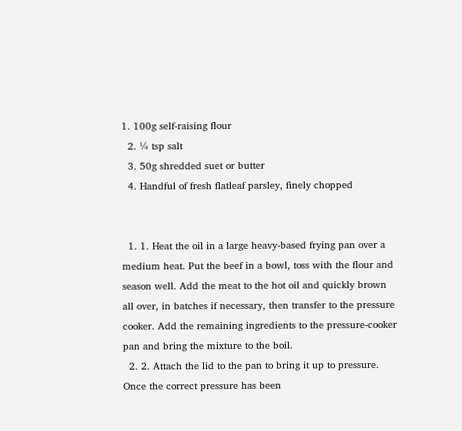1. 100g self-raising flour
  2. ¼ tsp salt
  3. 50g shredded suet or butter
  4. Handful of fresh flatleaf parsley, finely chopped


  1. 1. Heat the oil in a large heavy-based frying pan over a medium heat. Put the beef in a bowl, toss with the flour and season well. Add the meat to the hot oil and quickly brown all over, in batches if necessary, then transfer to the pressure cooker. Add the remaining ingredients to the pressure-cooker pan and bring the mixture to the boil.
  2. 2. Attach the lid to the pan to bring it up to pressure. Once the correct pressure has been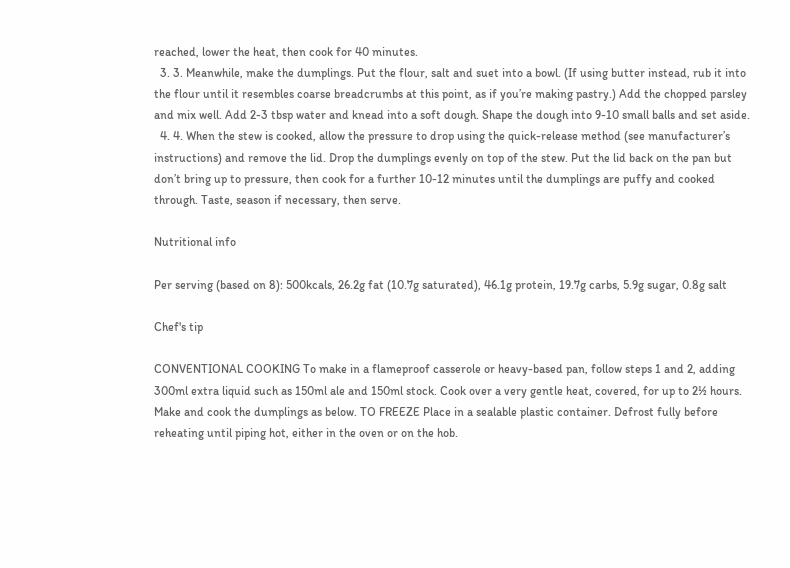reached, lower the heat, then cook for 40 minutes.
  3. 3. Meanwhile, make the dumplings. Put the flour, salt and suet into a bowl. (If using butter instead, rub it into the flour until it resembles coarse breadcrumbs at this point, as if you’re making pastry.) Add the chopped parsley and mix well. Add 2-3 tbsp water and knead into a soft dough. Shape the dough into 9-10 small balls and set aside.
  4. 4. When the stew is cooked, allow the pressure to drop using the quick-release method (see manufacturer’s instructions) and remove the lid. Drop the dumplings evenly on top of the stew. Put the lid back on the pan but don’t bring up to pressure, then cook for a further 10-12 minutes until the dumplings are puffy and cooked through. Taste, season if necessary, then serve.

Nutritional info

Per serving (based on 8): 500kcals, 26.2g fat (10.7g saturated), 46.1g protein, 19.7g carbs, 5.9g sugar, 0.8g salt

Chef's tip

CONVENTIONAL COOKING To make in a flameproof casserole or heavy-based pan, follow steps 1 and 2, adding 300ml extra liquid such as 150ml ale and 150ml stock. Cook over a very gentle heat, covered, for up to 2½ hours. Make and cook the dumplings as below. TO FREEZE Place in a sealable plastic container. Defrost fully before reheating until piping hot, either in the oven or on the hob.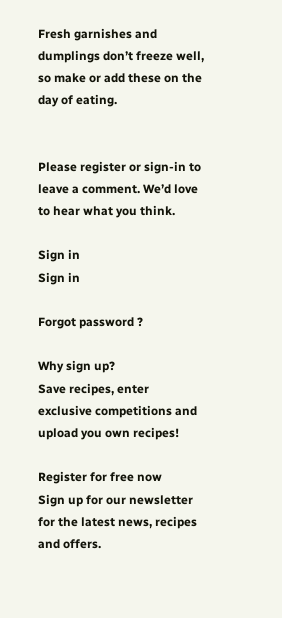Fresh garnishes and dumplings don’t freeze well, so make or add these on the day of eating.


Please register or sign-in to leave a comment. We’d love to hear what you think.

Sign in
Sign in

Forgot password ?

Why sign up?
Save recipes, enter exclusive competitions and upload you own recipes!

Register for free now
Sign up for our newsletter for the latest news, recipes and offers.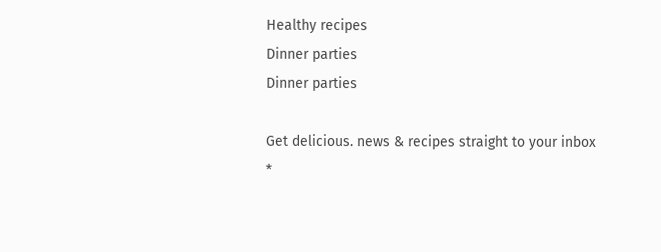Healthy recipes
Dinner parties
Dinner parties

Get delicious. news & recipes straight to your inbox
*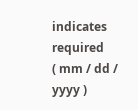indicates required
( mm / dd / yyyy )